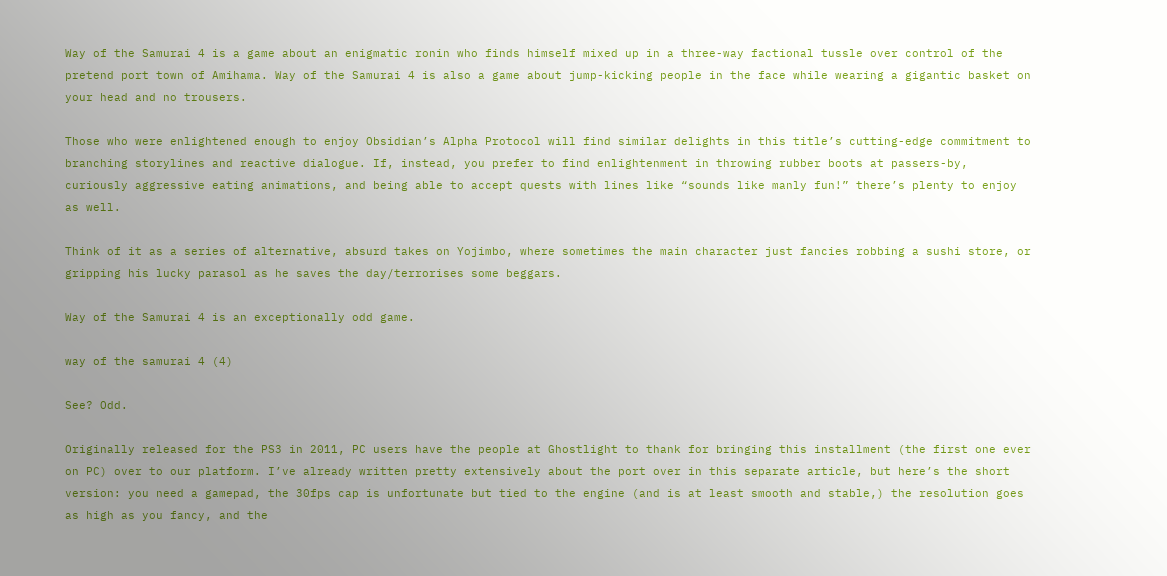Way of the Samurai 4 is a game about an enigmatic ronin who finds himself mixed up in a three-way factional tussle over control of the pretend port town of Amihama. Way of the Samurai 4 is also a game about jump-kicking people in the face while wearing a gigantic basket on your head and no trousers.

Those who were enlightened enough to enjoy Obsidian’s Alpha Protocol will find similar delights in this title’s cutting-edge commitment to branching storylines and reactive dialogue. If, instead, you prefer to find enlightenment in throwing rubber boots at passers-by, curiously aggressive eating animations, and being able to accept quests with lines like “sounds like manly fun!” there’s plenty to enjoy as well.

Think of it as a series of alternative, absurd takes on Yojimbo, where sometimes the main character just fancies robbing a sushi store, or gripping his lucky parasol as he saves the day/terrorises some beggars.

Way of the Samurai 4 is an exceptionally odd game.

way of the samurai 4 (4)

See? Odd.

Originally released for the PS3 in 2011, PC users have the people at Ghostlight to thank for bringing this installment (the first one ever on PC) over to our platform. I’ve already written pretty extensively about the port over in this separate article, but here’s the short version: you need a gamepad, the 30fps cap is unfortunate but tied to the engine (and is at least smooth and stable,) the resolution goes as high as you fancy, and the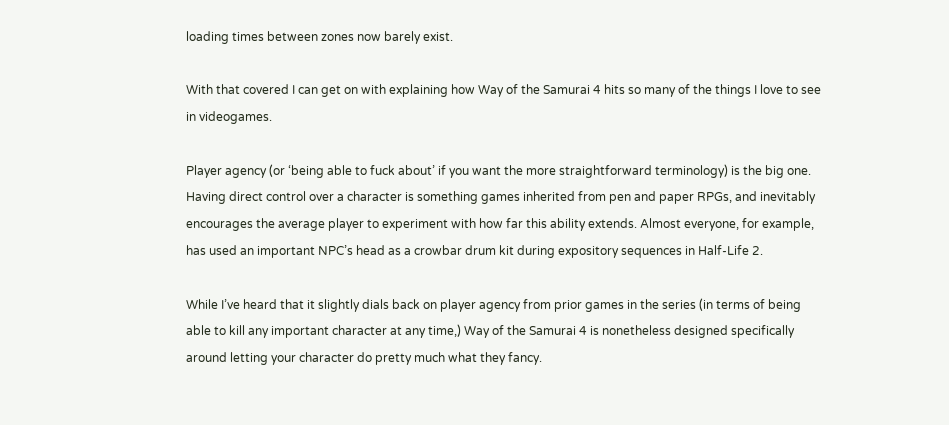loading times between zones now barely exist.

With that covered I can get on with explaining how Way of the Samurai 4 hits so many of the things I love to see in videogames.

Player agency (or ‘being able to fuck about’ if you want the more straightforward terminology) is the big one. Having direct control over a character is something games inherited from pen and paper RPGs, and inevitably encourages the average player to experiment with how far this ability extends. Almost everyone, for example, has used an important NPC’s head as a crowbar drum kit during expository sequences in Half-Life 2.

While I’ve heard that it slightly dials back on player agency from prior games in the series (in terms of being able to kill any important character at any time,) Way of the Samurai 4 is nonetheless designed specifically around letting your character do pretty much what they fancy.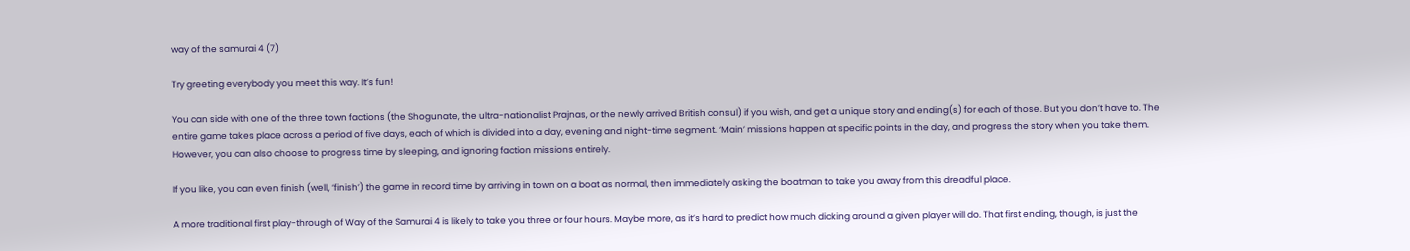way of the samurai 4 (7)

Try greeting everybody you meet this way. It’s fun!

You can side with one of the three town factions (the Shogunate, the ultra-nationalist Prajnas, or the newly arrived British consul) if you wish, and get a unique story and ending(s) for each of those. But you don’t have to. The entire game takes place across a period of five days, each of which is divided into a day, evening and night-time segment. ‘Main’ missions happen at specific points in the day, and progress the story when you take them. However, you can also choose to progress time by sleeping, and ignoring faction missions entirely.

If you like, you can even finish (well, ‘finish’) the game in record time by arriving in town on a boat as normal, then immediately asking the boatman to take you away from this dreadful place.

A more traditional first play-through of Way of the Samurai 4 is likely to take you three or four hours. Maybe more, as it’s hard to predict how much dicking around a given player will do. That first ending, though, is just the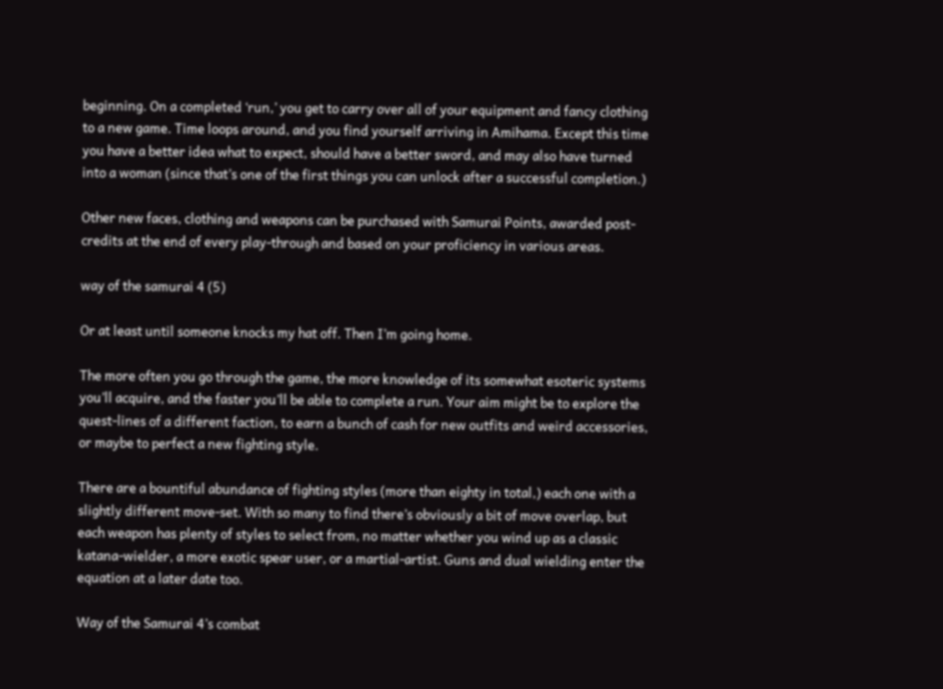beginning. On a completed ‘run,’ you get to carry over all of your equipment and fancy clothing to a new game. Time loops around, and you find yourself arriving in Amihama. Except this time you have a better idea what to expect, should have a better sword, and may also have turned into a woman (since that’s one of the first things you can unlock after a successful completion.)

Other new faces, clothing and weapons can be purchased with Samurai Points, awarded post-credits at the end of every play-through and based on your proficiency in various areas.

way of the samurai 4 (5)

Or at least until someone knocks my hat off. Then I’m going home.

The more often you go through the game, the more knowledge of its somewhat esoteric systems you’ll acquire, and the faster you’ll be able to complete a run. Your aim might be to explore the quest-lines of a different faction, to earn a bunch of cash for new outfits and weird accessories, or maybe to perfect a new fighting style.

There are a bountiful abundance of fighting styles (more than eighty in total,) each one with a slightly different move-set. With so many to find there’s obviously a bit of move overlap, but each weapon has plenty of styles to select from, no matter whether you wind up as a classic katana-wielder, a more exotic spear user, or a martial-artist. Guns and dual wielding enter the equation at a later date too.

Way of the Samurai 4’s combat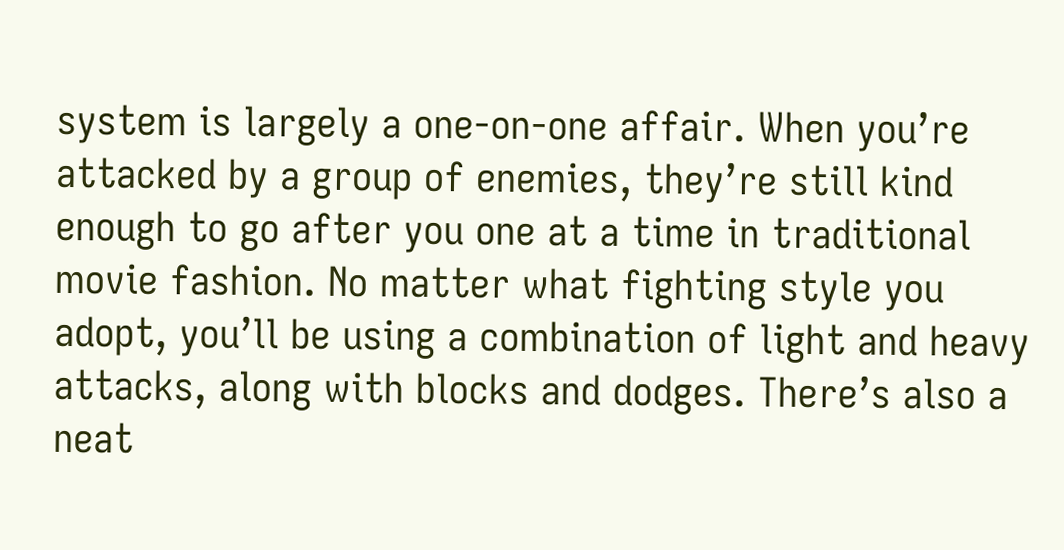system is largely a one-on-one affair. When you’re attacked by a group of enemies, they’re still kind enough to go after you one at a time in traditional movie fashion. No matter what fighting style you adopt, you’ll be using a combination of light and heavy attacks, along with blocks and dodges. There’s also a neat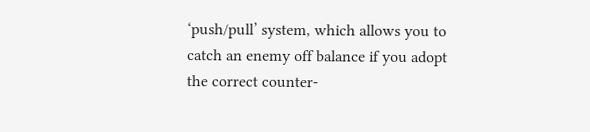‘push/pull’ system, which allows you to catch an enemy off balance if you adopt the correct counter-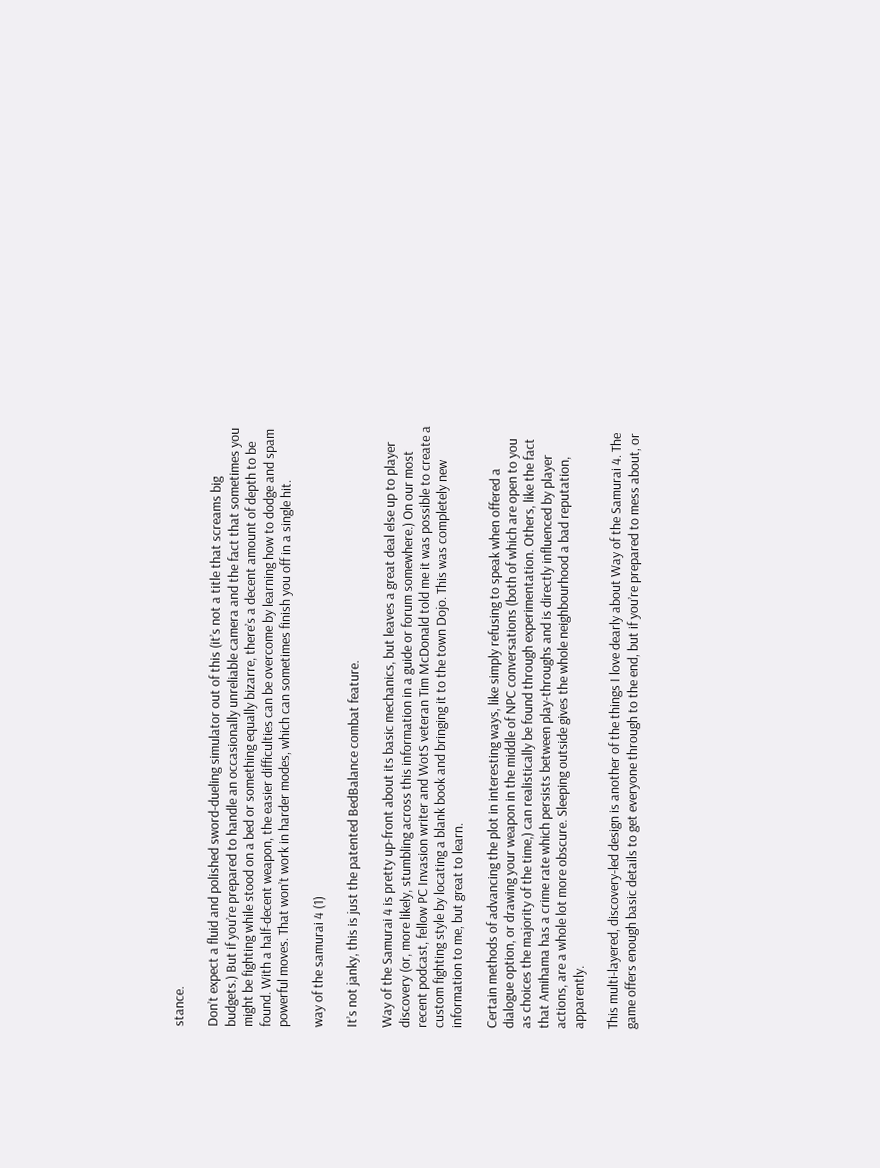stance.

Don’t expect a fluid and polished sword-dueling simulator out of this (it’s not a title that screams big budgets.) But if you’re prepared to handle an occasionally unreliable camera and the fact that sometimes you might be fighting while stood on a bed or something equally bizarre, there’s a decent amount of depth to be found. With a half-decent weapon, the easier difficulties can be overcome by learning how to dodge and spam powerful moves. That won’t work in harder modes, which can sometimes finish you off in a single hit.

way of the samurai 4 (1)

It’s not janky, this is just the patented BedBalance combat feature.

Way of the Samurai 4 is pretty up-front about its basic mechanics, but leaves a great deal else up to player discovery (or, more likely, stumbling across this information in a guide or forum somewhere.) On our most recent podcast, fellow PC Invasion writer and WotS veteran Tim McDonald told me it was possible to create a custom fighting style by locating a blank book and bringing it to the town Dojo. This was completely new information to me, but great to learn.

Certain methods of advancing the plot in interesting ways, like simply refusing to speak when offered a dialogue option, or drawing your weapon in the middle of NPC conversations (both of which are open to you as choices the majority of the time,) can realistically be found through experimentation. Others, like the fact that Amihama has a crime rate which persists between play-throughs and is directly influenced by player actions, are a whole lot more obscure. Sleeping outside gives the whole neighbourhood a bad reputation, apparently.

This multi-layered, discovery-led design is another of the things I love dearly about Way of the Samurai 4. The game offers enough basic details to get everyone through to the end, but if you’re prepared to mess about, or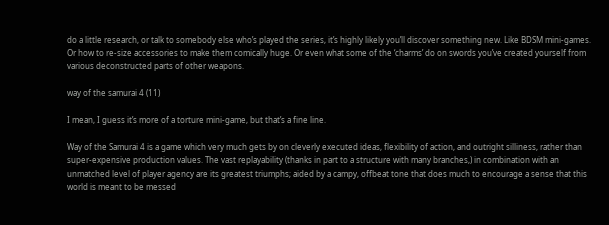do a little research, or talk to somebody else who’s played the series, it’s highly likely you’ll discover something new. Like BDSM mini-games. Or how to re-size accessories to make them comically huge. Or even what some of the ‘charms’ do on swords you’ve created yourself from various deconstructed parts of other weapons.

way of the samurai 4 (11)

I mean, I guess it’s more of a torture mini-game, but that’s a fine line.

Way of the Samurai 4 is a game which very much gets by on cleverly executed ideas, flexibility of action, and outright silliness, rather than super-expensive production values. The vast replayability (thanks in part to a structure with many branches,) in combination with an unmatched level of player agency are its greatest triumphs; aided by a campy, offbeat tone that does much to encourage a sense that this world is meant to be messed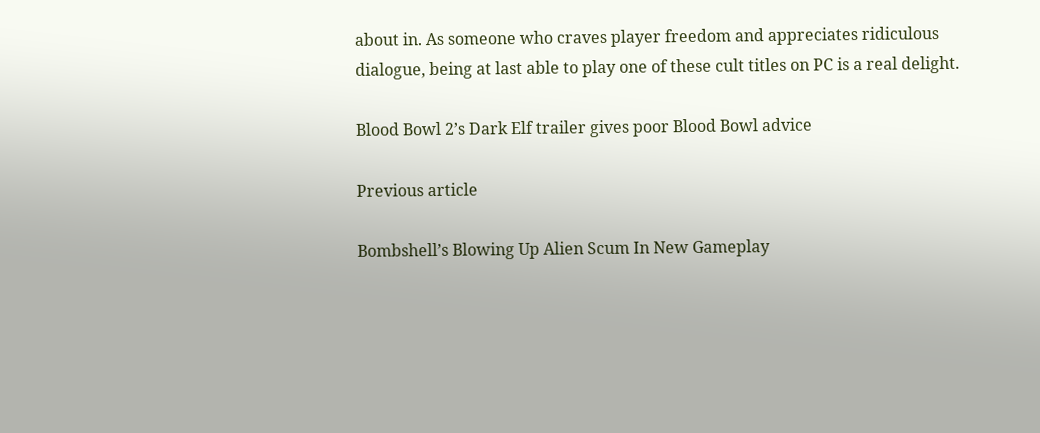about in. As someone who craves player freedom and appreciates ridiculous dialogue, being at last able to play one of these cult titles on PC is a real delight.

Blood Bowl 2’s Dark Elf trailer gives poor Blood Bowl advice

Previous article

Bombshell’s Blowing Up Alien Scum In New Gameplay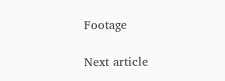Footage

Next article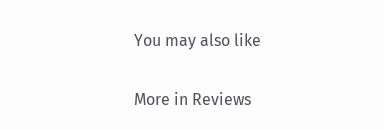You may also like

More in Reviews